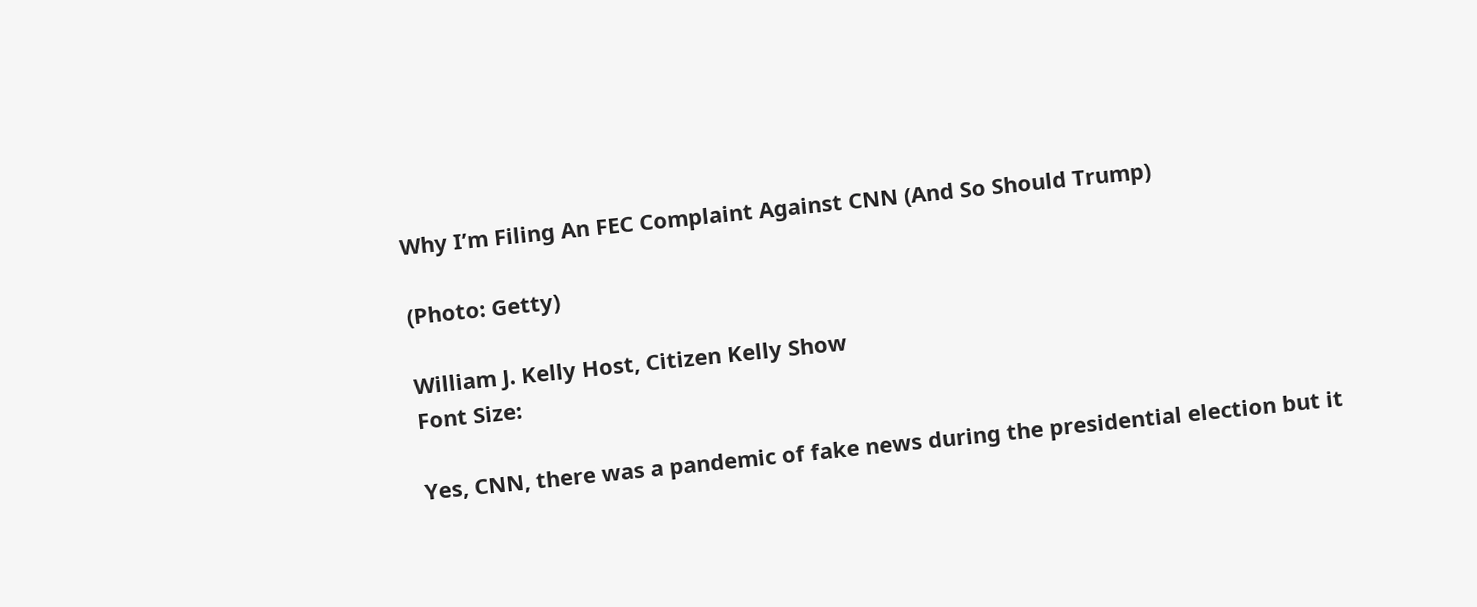Why I’m Filing An FEC Complaint Against CNN (And So Should Trump)

(Photo: Getty)

William J. Kelly Host, Citizen Kelly Show
Font Size:

Yes, CNN, there was a pandemic of fake news during the presidential election but it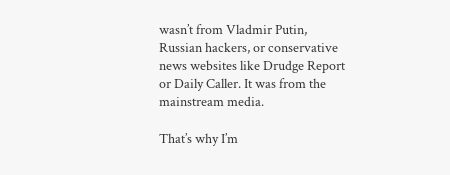wasn’t from Vladmir Putin, Russian hackers, or conservative news websites like Drudge Report or Daily Caller. It was from the mainstream media.

That’s why I’m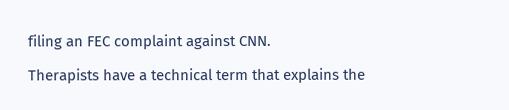filing an FEC complaint against CNN.

Therapists have a technical term that explains the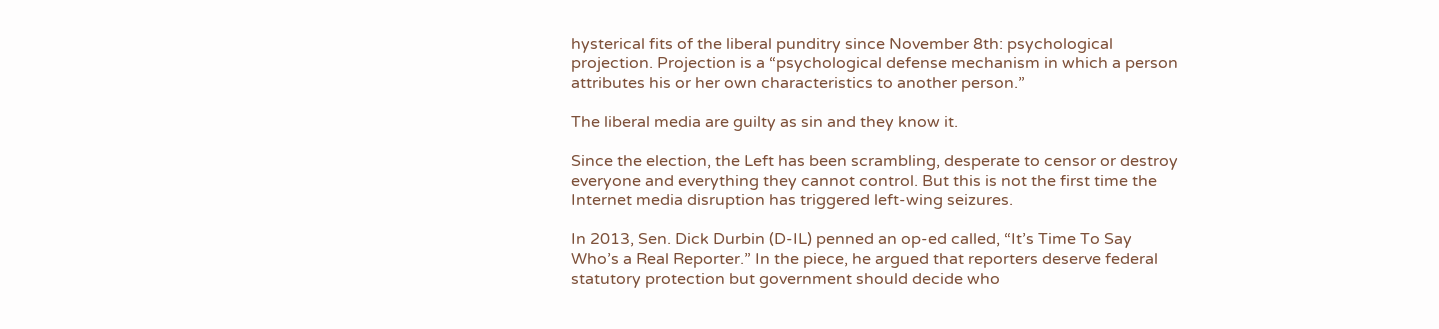hysterical fits of the liberal punditry since November 8th: psychological projection. Projection is a “psychological defense mechanism in which a person attributes his or her own characteristics to another person.”

The liberal media are guilty as sin and they know it.

Since the election, the Left has been scrambling, desperate to censor or destroy everyone and everything they cannot control. But this is not the first time the Internet media disruption has triggered left-wing seizures.

In 2013, Sen. Dick Durbin (D-IL) penned an op-ed called, “It’s Time To Say Who’s a Real Reporter.” In the piece, he argued that reporters deserve federal statutory protection but government should decide who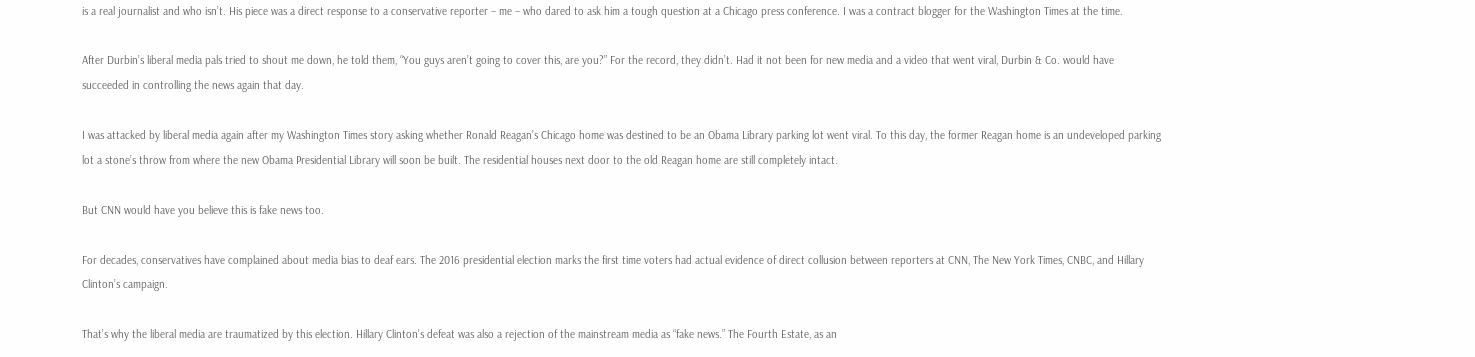is a real journalist and who isn’t. His piece was a direct response to a conservative reporter – me – who dared to ask him a tough question at a Chicago press conference. I was a contract blogger for the Washington Times at the time.

After Durbin’s liberal media pals tried to shout me down, he told them, “You guys aren’t going to cover this, are you?” For the record, they didn’t. Had it not been for new media and a video that went viral, Durbin & Co. would have succeeded in controlling the news again that day.

I was attacked by liberal media again after my Washington Times story asking whether Ronald Reagan’s Chicago home was destined to be an Obama Library parking lot went viral. To this day, the former Reagan home is an undeveloped parking lot a stone’s throw from where the new Obama Presidential Library will soon be built. The residential houses next door to the old Reagan home are still completely intact.

But CNN would have you believe this is fake news too.

For decades, conservatives have complained about media bias to deaf ears. The 2016 presidential election marks the first time voters had actual evidence of direct collusion between reporters at CNN, The New York Times, CNBC, and Hillary Clinton’s campaign.

That’s why the liberal media are traumatized by this election. Hillary Clinton’s defeat was also a rejection of the mainstream media as “fake news.” The Fourth Estate, as an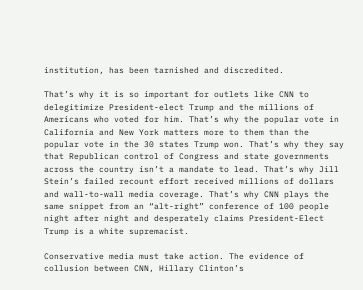institution, has been tarnished and discredited.

That’s why it is so important for outlets like CNN to delegitimize President-elect Trump and the millions of Americans who voted for him. That’s why the popular vote in California and New York matters more to them than the popular vote in the 30 states Trump won. That’s why they say that Republican control of Congress and state governments across the country isn’t a mandate to lead. That’s why Jill Stein’s failed recount effort received millions of dollars and wall-to-wall media coverage. That’s why CNN plays the same snippet from an “alt-right” conference of 100 people night after night and desperately claims President-Elect Trump is a white supremacist.

Conservative media must take action. The evidence of collusion between CNN, Hillary Clinton’s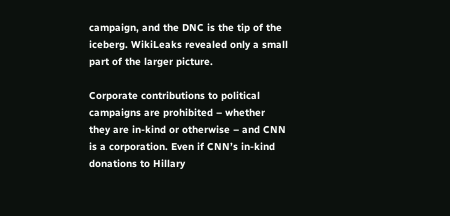campaign, and the DNC is the tip of the iceberg. WikiLeaks revealed only a small part of the larger picture.

Corporate contributions to political campaigns are prohibited – whether they are in-kind or otherwise – and CNN is a corporation. Even if CNN’s in-kind donations to Hillary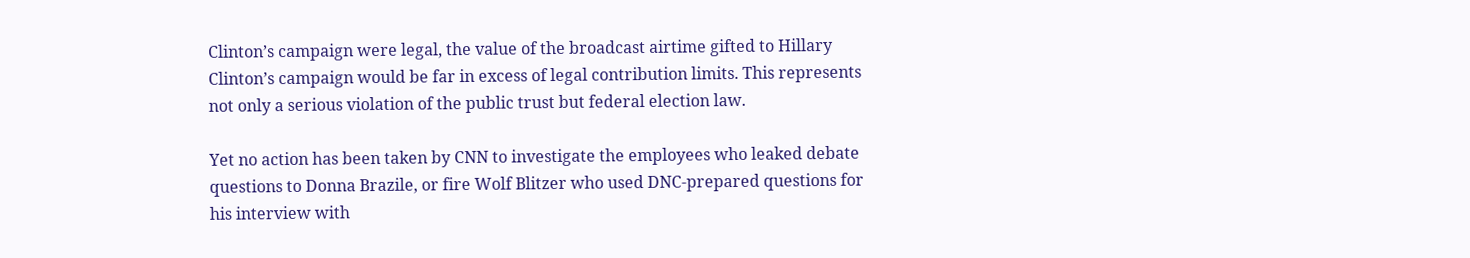Clinton’s campaign were legal, the value of the broadcast airtime gifted to Hillary Clinton’s campaign would be far in excess of legal contribution limits. This represents not only a serious violation of the public trust but federal election law.

Yet no action has been taken by CNN to investigate the employees who leaked debate questions to Donna Brazile, or fire Wolf Blitzer who used DNC-prepared questions for his interview with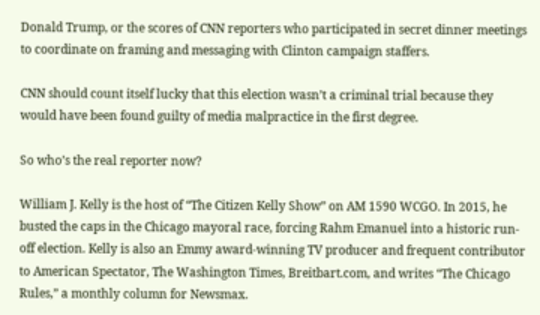Donald Trump, or the scores of CNN reporters who participated in secret dinner meetings to coordinate on framing and messaging with Clinton campaign staffers.

CNN should count itself lucky that this election wasn’t a criminal trial because they would have been found guilty of media malpractice in the first degree.

So who’s the real reporter now?

William J. Kelly is the host of “The Citizen Kelly Show” on AM 1590 WCGO. In 2015, he busted the caps in the Chicago mayoral race, forcing Rahm Emanuel into a historic run-off election. Kelly is also an Emmy award-winning TV producer and frequent contributor to American Spectator, The Washington Times, Breitbart.com, and writes “The Chicago Rules,” a monthly column for Newsmax.